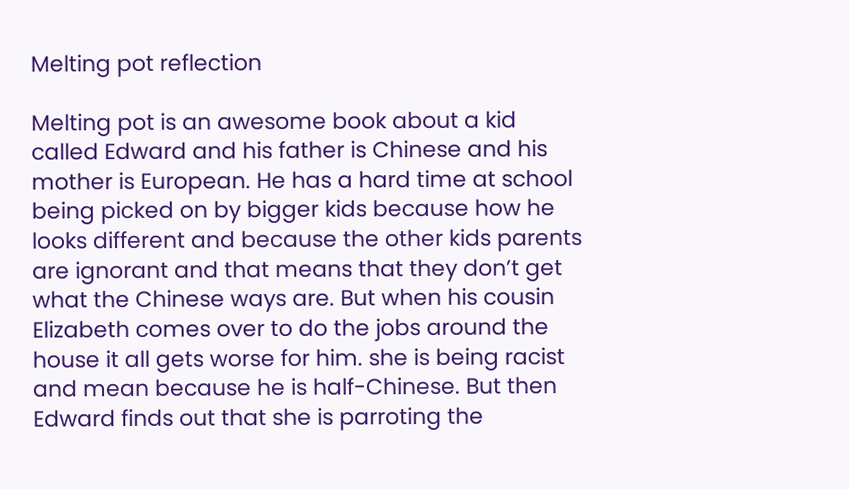Melting pot reflection

Melting pot is an awesome book about a kid called Edward and his father is Chinese and his mother is European. He has a hard time at school being picked on by bigger kids because how he looks different and because the other kids parents are ignorant and that means that they don’t get what the Chinese ways are. But when his cousin Elizabeth comes over to do the jobs around the house it all gets worse for him. she is being racist and mean because he is half-Chinese. But then Edward finds out that she is parroting the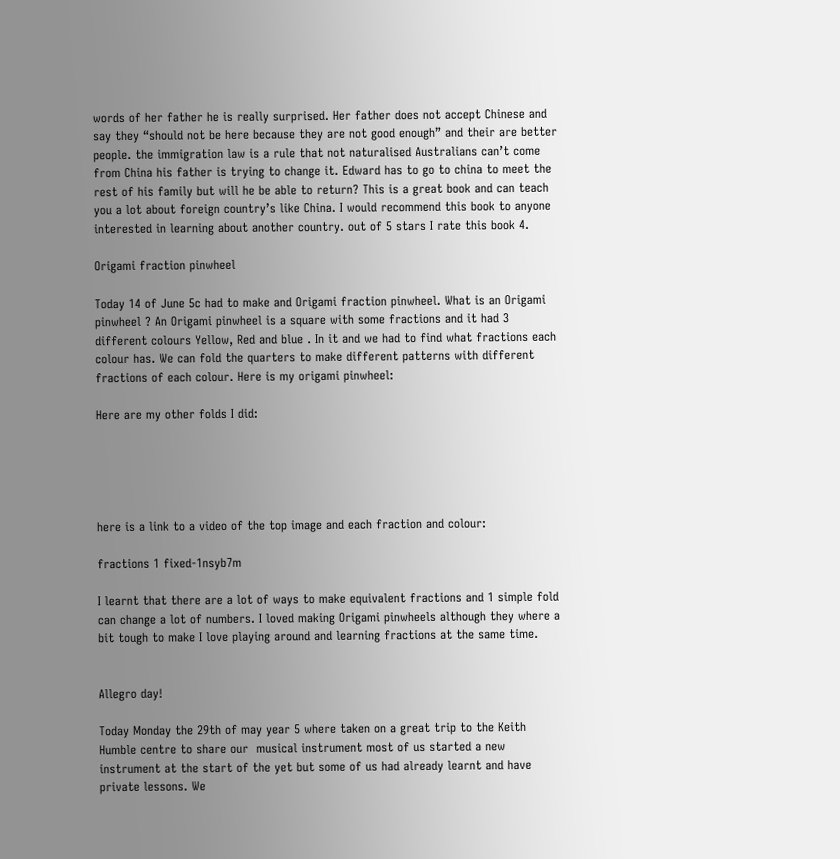words of her father he is really surprised. Her father does not accept Chinese and say they “should not be here because they are not good enough” and their are better people. the immigration law is a rule that not naturalised Australians can’t come from China his father is trying to change it. Edward has to go to china to meet the rest of his family but will he be able to return? This is a great book and can teach you a lot about foreign country’s like China. I would recommend this book to anyone interested in learning about another country. out of 5 stars I rate this book 4.

Origami fraction pinwheel

Today 14 of June 5c had to make and Origami fraction pinwheel. What is an Origami pinwheel ? An Origami pinwheel is a square with some fractions and it had 3 different colours Yellow, Red and blue . In it and we had to find what fractions each colour has. We can fold the quarters to make different patterns with different fractions of each colour. Here is my origami pinwheel:

Here are my other folds I did:





here is a link to a video of the top image and each fraction and colour:

fractions 1 fixed-1nsyb7m

I learnt that there are a lot of ways to make equivalent fractions and 1 simple fold can change a lot of numbers. I loved making Origami pinwheels although they where a bit tough to make I love playing around and learning fractions at the same time.


Allegro day!

Today Monday the 29th of may year 5 where taken on a great trip to the Keith Humble centre to share our  musical instrument most of us started a new instrument at the start of the yet but some of us had already learnt and have private lessons. We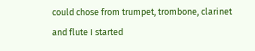could chose from trumpet, trombone, clarinet and flute I started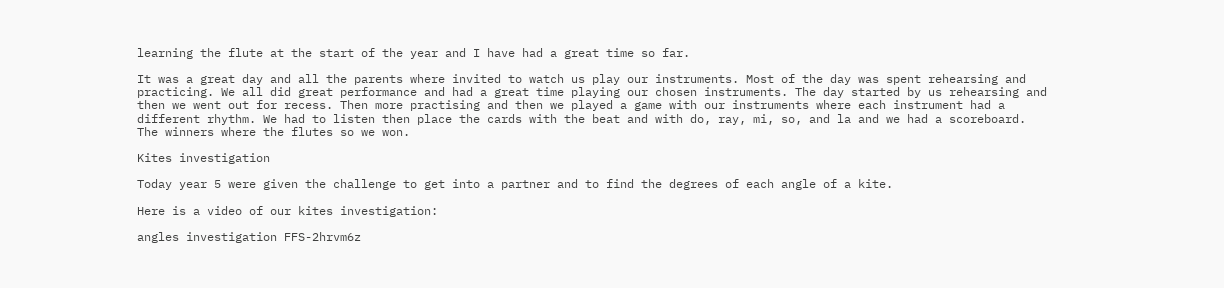learning the flute at the start of the year and I have had a great time so far.

It was a great day and all the parents where invited to watch us play our instruments. Most of the day was spent rehearsing and practicing. We all did great performance and had a great time playing our chosen instruments. The day started by us rehearsing and then we went out for recess. Then more practising and then we played a game with our instruments where each instrument had a different rhythm. We had to listen then place the cards with the beat and with do, ray, mi, so, and la and we had a scoreboard. The winners where the flutes so we won.

Kites investigation

Today year 5 were given the challenge to get into a partner and to find the degrees of each angle of a kite.

Here is a video of our kites investigation:

angles investigation FFS-2hrvm6z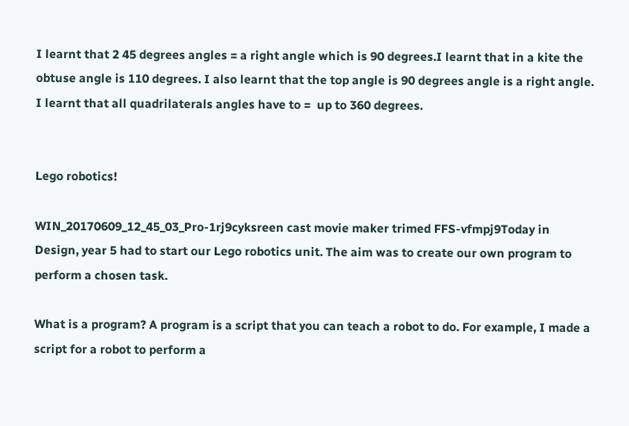I learnt that 2 45 degrees angles = a right angle which is 90 degrees.I learnt that in a kite the obtuse angle is 110 degrees. I also learnt that the top angle is 90 degrees angle is a right angle. I learnt that all quadrilaterals angles have to =  up to 360 degrees.


Lego robotics!

WIN_20170609_12_45_03_Pro-1rj9cyksreen cast movie maker trimed FFS-vfmpj9Today in Design, year 5 had to start our Lego robotics unit. The aim was to create our own program to perform a chosen task.

What is a program? A program is a script that you can teach a robot to do. For example, I made a script for a robot to perform a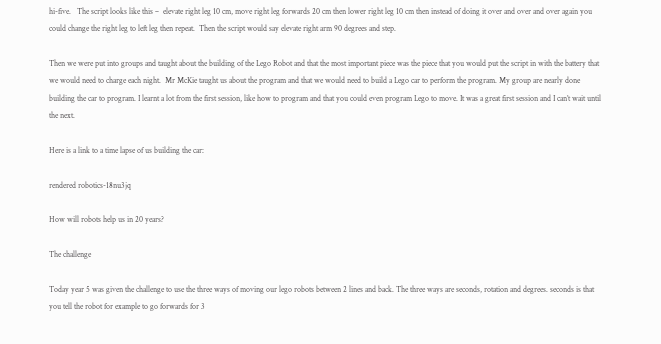hi-five.   The script looks like this –  elevate right leg 10 cm, move right leg forwards 20 cm then lower right leg 10 cm then instead of doing it over and over and over again you could change the right leg to left leg then repeat.  Then the script would say elevate right arm 90 degrees and step.

Then we were put into groups and taught about the building of the Lego Robot and that the most important piece was the piece that you would put the script in with the battery that we would need to charge each night.  Mr McKie taught us about the program and that we would need to build a Lego car to perform the program. My group are nearly done building the car to program. I learnt a lot from the first session, like how to program and that you could even program Lego to move. It was a great first session and I can’t wait until the next.

Here is a link to a time lapse of us building the car:

rendered robotics-18nu3jq

How will robots help us in 20 years?

The challenge

Today year 5 was given the challenge to use the three ways of moving our lego robots between 2 lines and back. The three ways are seconds, rotation and degrees. seconds is that you tell the robot for example to go forwards for 3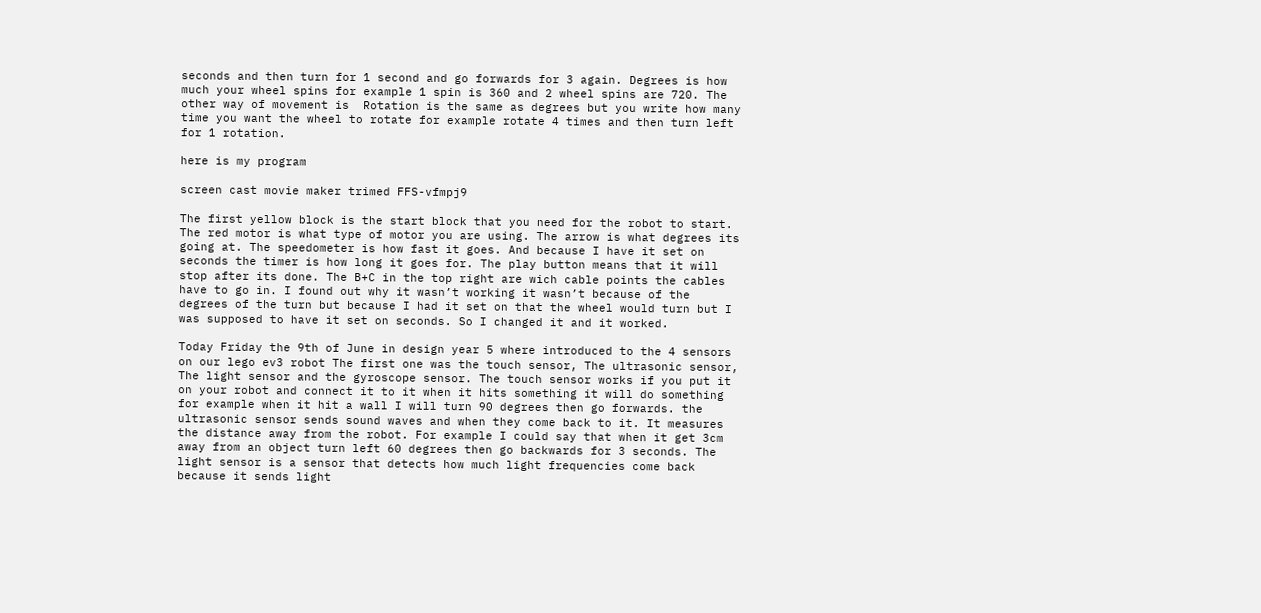seconds and then turn for 1 second and go forwards for 3 again. Degrees is how much your wheel spins for example 1 spin is 360 and 2 wheel spins are 720. The other way of movement is  Rotation is the same as degrees but you write how many time you want the wheel to rotate for example rotate 4 times and then turn left for 1 rotation.

here is my program

screen cast movie maker trimed FFS-vfmpj9

The first yellow block is the start block that you need for the robot to start. The red motor is what type of motor you are using. The arrow is what degrees its going at. The speedometer is how fast it goes. And because I have it set on seconds the timer is how long it goes for. The play button means that it will stop after its done. The B+C in the top right are wich cable points the cables have to go in. I found out why it wasn’t working it wasn’t because of the degrees of the turn but because I had it set on that the wheel would turn but I was supposed to have it set on seconds. So I changed it and it worked.

Today Friday the 9th of June in design year 5 where introduced to the 4 sensors on our lego ev3 robot The first one was the touch sensor, The ultrasonic sensor, The light sensor and the gyroscope sensor. The touch sensor works if you put it on your robot and connect it to it when it hits something it will do something for example when it hit a wall I will turn 90 degrees then go forwards. the ultrasonic sensor sends sound waves and when they come back to it. It measures the distance away from the robot. For example I could say that when it get 3cm away from an object turn left 60 degrees then go backwards for 3 seconds. The light sensor is a sensor that detects how much light frequencies come back because it sends light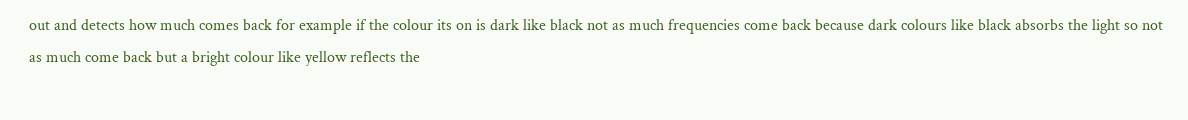out and detects how much comes back for example if the colour its on is dark like black not as much frequencies come back because dark colours like black absorbs the light so not as much come back but a bright colour like yellow reflects the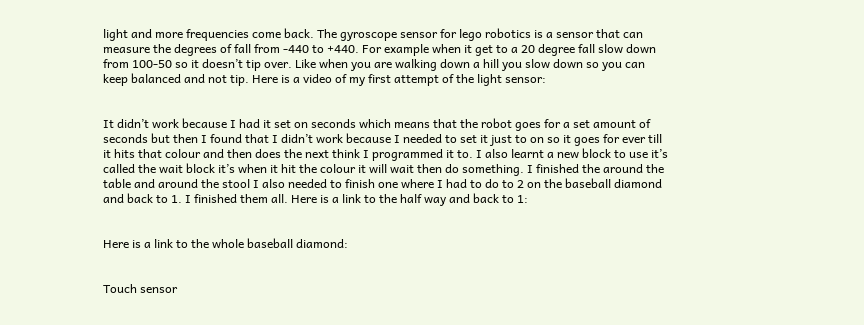light and more frequencies come back. The gyroscope sensor for lego robotics is a sensor that can measure the degrees of fall from -440 to +440. For example when it get to a 20 degree fall slow down from 100-50 so it doesn’t tip over. Like when you are walking down a hill you slow down so you can keep balanced and not tip. Here is a video of my first attempt of the light sensor:


It didn’t work because I had it set on seconds which means that the robot goes for a set amount of seconds but then I found that I didn’t work because I needed to set it just to on so it goes for ever till it hits that colour and then does the next think I programmed it to. I also learnt a new block to use it’s called the wait block it’s when it hit the colour it will wait then do something. I finished the around the table and around the stool I also needed to finish one where I had to do to 2 on the baseball diamond and back to 1. I finished them all. Here is a link to the half way and back to 1:


Here is a link to the whole baseball diamond:


Touch sensor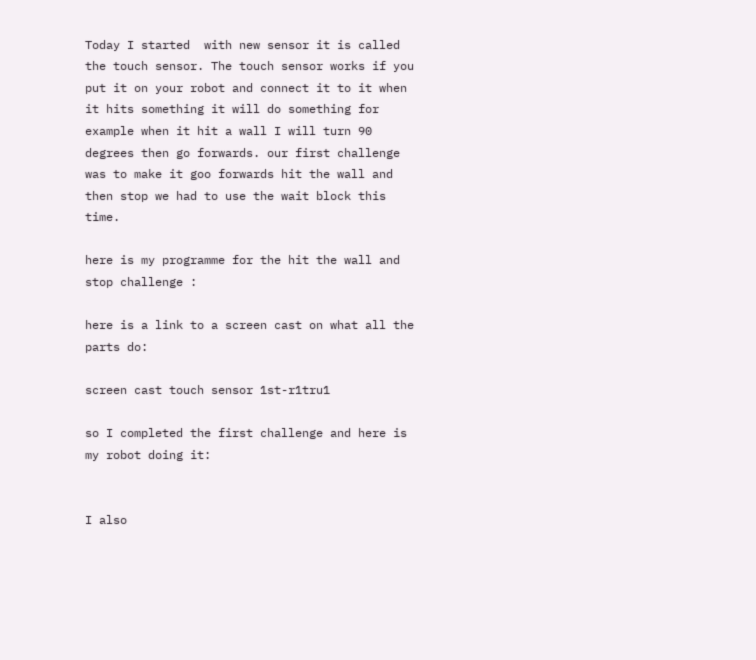Today I started  with new sensor it is called the touch sensor. The touch sensor works if you put it on your robot and connect it to it when it hits something it will do something for example when it hit a wall I will turn 90 degrees then go forwards. our first challenge was to make it goo forwards hit the wall and then stop we had to use the wait block this time.

here is my programme for the hit the wall and stop challenge :

here is a link to a screen cast on what all the parts do:

screen cast touch sensor 1st-r1tru1

so I completed the first challenge and here is my robot doing it:


I also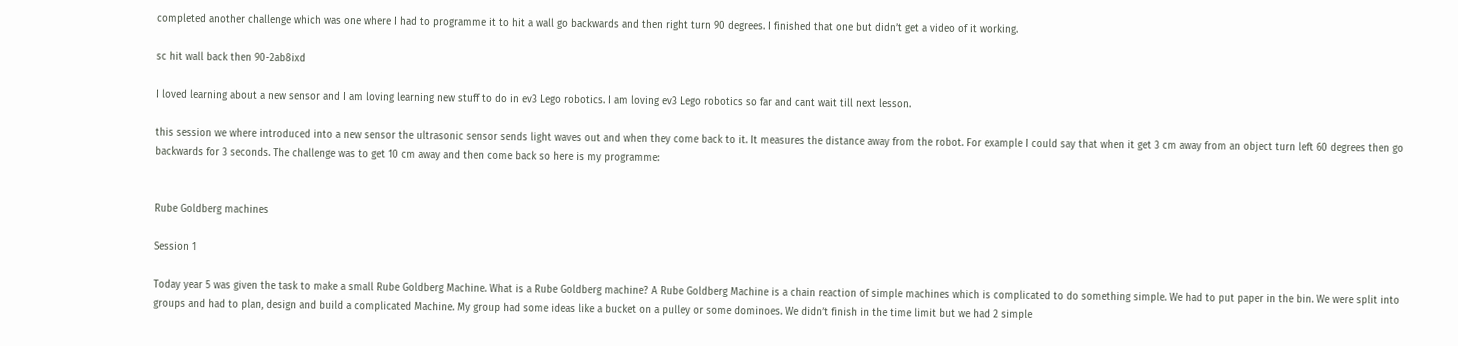completed another challenge which was one where I had to programme it to hit a wall go backwards and then right turn 90 degrees. I finished that one but didn’t get a video of it working.

sc hit wall back then 90-2ab8ixd

I loved learning about a new sensor and I am loving learning new stuff to do in ev3 Lego robotics. I am loving ev3 Lego robotics so far and cant wait till next lesson.

this session we where introduced into a new sensor the ultrasonic sensor sends light waves out and when they come back to it. It measures the distance away from the robot. For example I could say that when it get 3 cm away from an object turn left 60 degrees then go backwards for 3 seconds. The challenge was to get 10 cm away and then come back so here is my programme:


Rube Goldberg machines

Session 1

Today year 5 was given the task to make a small Rube Goldberg Machine. What is a Rube Goldberg machine? A Rube Goldberg Machine is a chain reaction of simple machines which is complicated to do something simple. We had to put paper in the bin. We were split into groups and had to plan, design and build a complicated Machine. My group had some ideas like a bucket on a pulley or some dominoes. We didn’t finish in the time limit but we had 2 simple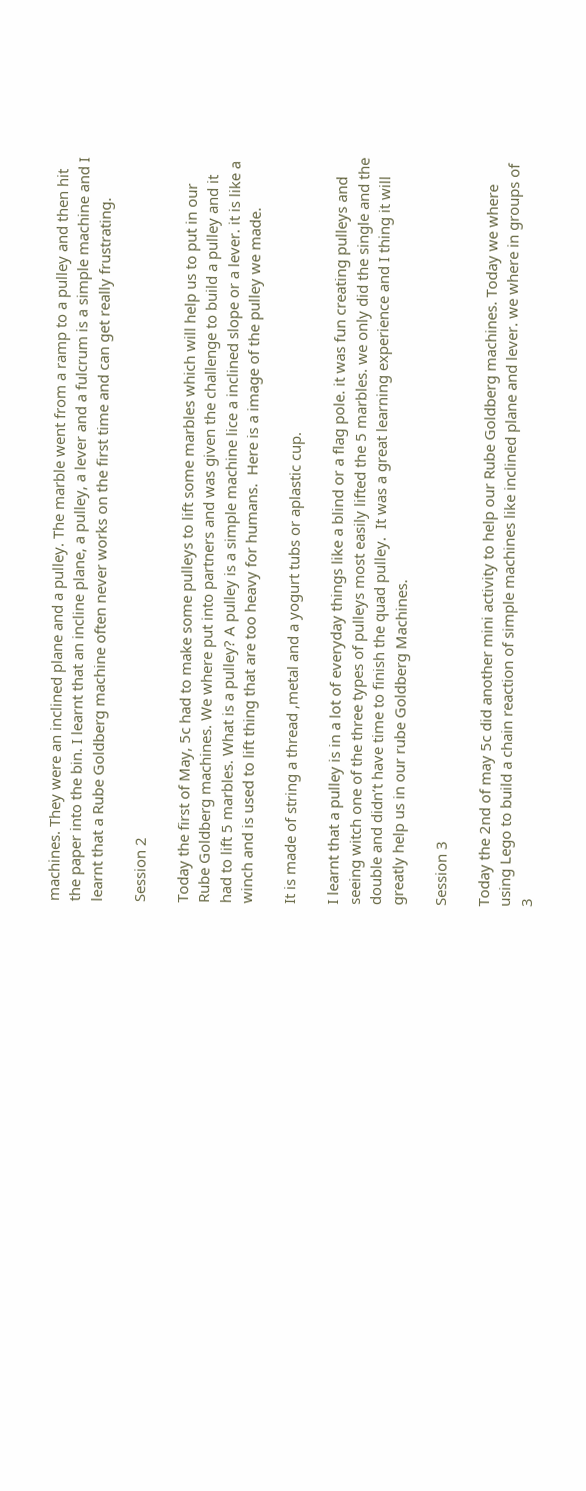machines. They were an inclined plane and a pulley. The marble went from a ramp to a pulley and then hit the paper into the bin. I learnt that an incline plane, a pulley, a lever and a fulcrum is a simple machine and I learnt that a Rube Goldberg machine often never works on the first time and can get really frustrating.

Session 2

Today the first of May, 5c had to make some pulleys to lift some marbles which will help us to put in our Rube Goldberg machines. We where put into partners and was given the challenge to build a pulley and it had to lift 5 marbles. What is a pulley? A pulley is a simple machine lice a inclined slope or a lever. it is like a winch and is used to lift thing that are too heavy for humans.  Here is a image of the pulley we made.

It is made of string a thread ,metal and a yogurt tubs or aplastic cup.

I learnt that a pulley is in a lot of everyday things like a blind or a flag pole. it was fun creating pulleys and seeing witch one of the three types of pulleys most easily lifted the 5 marbles. we only did the single and the double and didn’t have time to finish the quad pulley.  It was a great learning experience and I thing it will greatly help us in our rube Goldberg Machines.

Session 3

Today the 2nd of may 5c did another mini activity to help our Rube Goldberg machines. Today we where using Lego to build a chain reaction of simple machines like inclined plane and lever. we where in groups of 3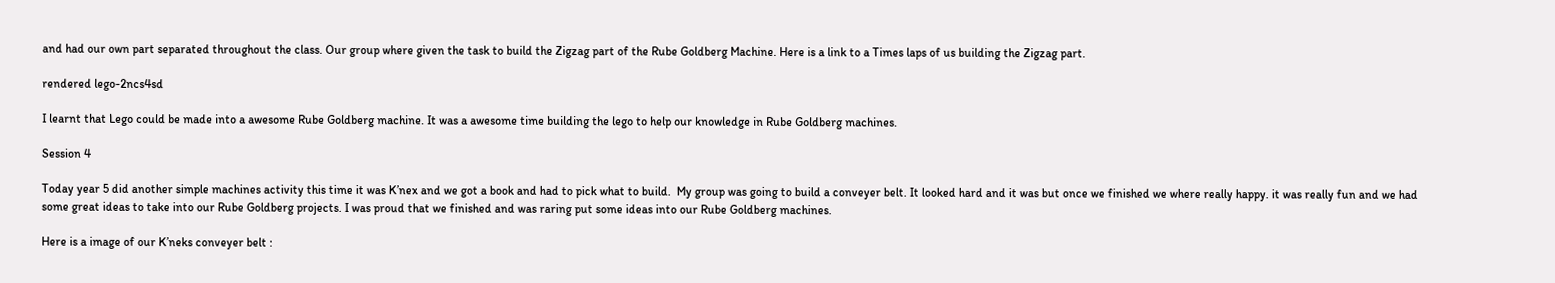and had our own part separated throughout the class. Our group where given the task to build the Zigzag part of the Rube Goldberg Machine. Here is a link to a Times laps of us building the Zigzag part.

rendered lego-2ncs4sd

I learnt that Lego could be made into a awesome Rube Goldberg machine. It was a awesome time building the lego to help our knowledge in Rube Goldberg machines.

Session 4

Today year 5 did another simple machines activity this time it was K’nex and we got a book and had to pick what to build.  My group was going to build a conveyer belt. It looked hard and it was but once we finished we where really happy. it was really fun and we had some great ideas to take into our Rube Goldberg projects. I was proud that we finished and was raring put some ideas into our Rube Goldberg machines.

Here is a image of our K’neks conveyer belt :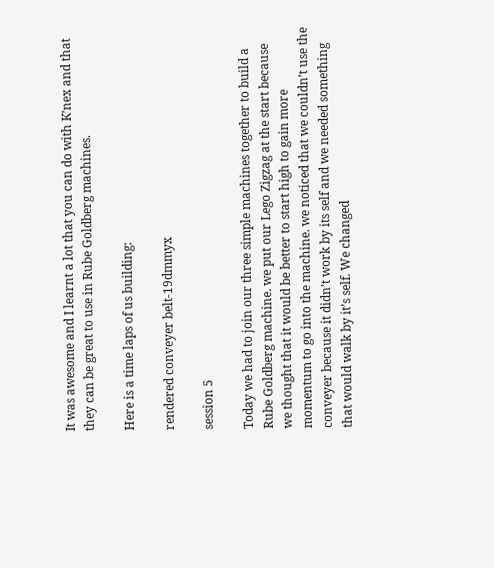It was awesome and I learnt a lot that you can do with K’nex and that they can be great to use in Rube Goldberg machines.

Here is a time laps of us building:

rendered conveyer belt-19dmmyx

session 5

Today we had to join our three simple machines together to build a Rube Goldberg machine. we put our Lego Zigzag at the start because we thought that it would be better to start high to gain more momentum to go into the machine. we noticed that we couldn’t use the conveyer because it didn’t work by its self and we needed something that would walk by it’s self. We changed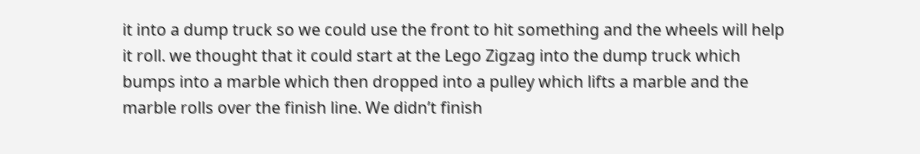it into a dump truck so we could use the front to hit something and the wheels will help it roll. we thought that it could start at the Lego Zigzag into the dump truck which bumps into a marble which then dropped into a pulley which lifts a marble and the marble rolls over the finish line. We didn’t finish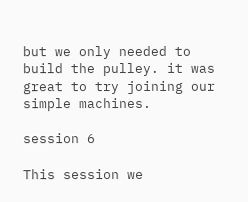but we only needed to build the pulley. it was great to try joining our simple machines.

session 6

This session we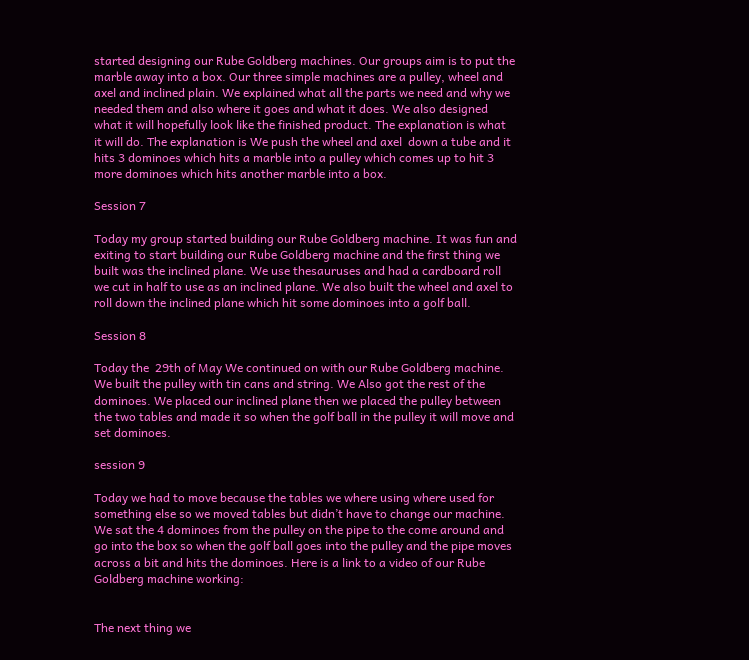started designing our Rube Goldberg machines. Our groups aim is to put the marble away into a box. Our three simple machines are a pulley, wheel and axel and inclined plain. We explained what all the parts we need and why we needed them and also where it goes and what it does. We also designed what it will hopefully look like the finished product. The explanation is what  it will do. The explanation is We push the wheel and axel  down a tube and it hits 3 dominoes which hits a marble into a pulley which comes up to hit 3 more dominoes which hits another marble into a box.

Session 7

Today my group started building our Rube Goldberg machine. It was fun and exiting to start building our Rube Goldberg machine and the first thing we built was the inclined plane. We use thesauruses and had a cardboard roll we cut in half to use as an inclined plane. We also built the wheel and axel to roll down the inclined plane which hit some dominoes into a golf ball.

Session 8

Today the  29th of May We continued on with our Rube Goldberg machine. We built the pulley with tin cans and string. We Also got the rest of the dominoes. We placed our inclined plane then we placed the pulley between the two tables and made it so when the golf ball in the pulley it will move and set dominoes.

session 9

Today we had to move because the tables we where using where used for something else so we moved tables but didn’t have to change our machine. We sat the 4 dominoes from the pulley on the pipe to the come around and go into the box so when the golf ball goes into the pulley and the pipe moves across a bit and hits the dominoes. Here is a link to a video of our Rube Goldberg machine working:


The next thing we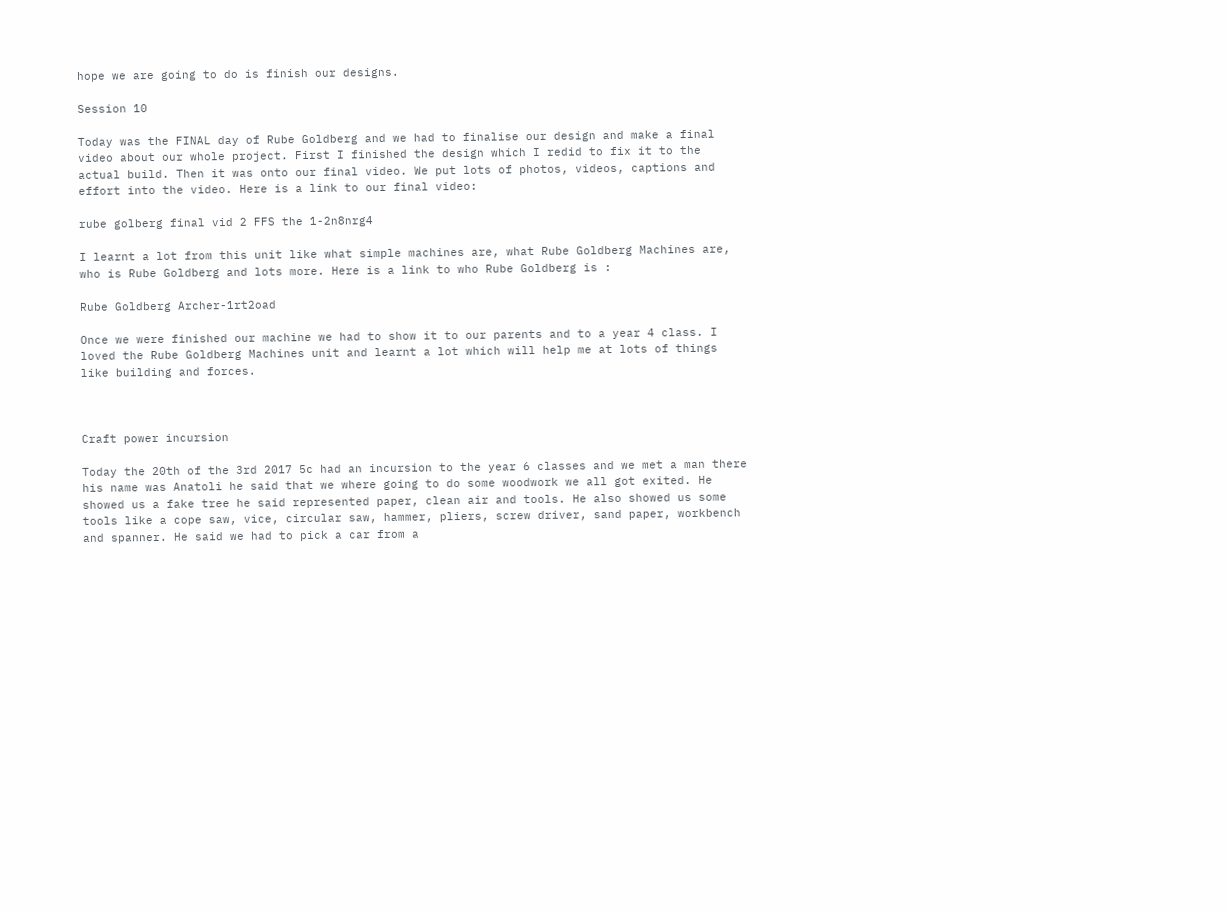hope we are going to do is finish our designs.

Session 10

Today was the FINAL day of Rube Goldberg and we had to finalise our design and make a final video about our whole project. First I finished the design which I redid to fix it to the actual build. Then it was onto our final video. We put lots of photos, videos, captions and effort into the video. Here is a link to our final video:

rube golberg final vid 2 FFS the 1-2n8nrg4

I learnt a lot from this unit like what simple machines are, what Rube Goldberg Machines are, who is Rube Goldberg and lots more. Here is a link to who Rube Goldberg is :

Rube Goldberg Archer-1rt2oad

Once we were finished our machine we had to show it to our parents and to a year 4 class. I loved the Rube Goldberg Machines unit and learnt a lot which will help me at lots of things like building and forces.



Craft power incursion

Today the 20th of the 3rd 2017 5c had an incursion to the year 6 classes and we met a man there his name was Anatoli he said that we where going to do some woodwork we all got exited. He showed us a fake tree he said represented paper, clean air and tools. He also showed us some tools like a cope saw, vice, circular saw, hammer, pliers, screw driver, sand paper, workbench and spanner. He said we had to pick a car from a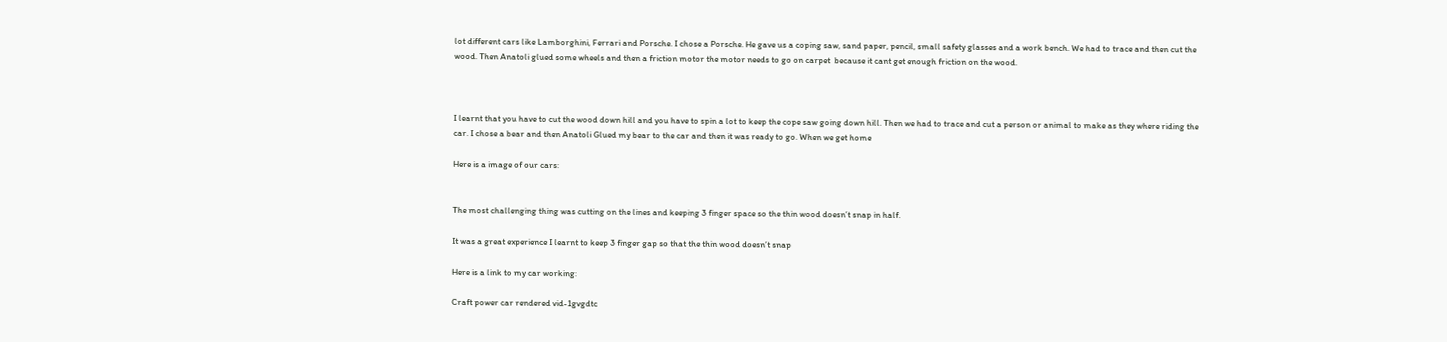lot different cars like Lamborghini, Ferrari and Porsche. I chose a Porsche. He gave us a coping saw, sand paper, pencil, small safety glasses and a work bench. We had to trace and then cut the wood. Then Anatoli glued some wheels and then a friction motor the motor needs to go on carpet  because it cant get enough friction on the wood.



I learnt that you have to cut the wood down hill and you have to spin a lot to keep the cope saw going down hill. Then we had to trace and cut a person or animal to make as they where riding the car. I chose a bear and then Anatoli Glued my bear to the car and then it was ready to go. When we get home

Here is a image of our cars:


The most challenging thing was cutting on the lines and keeping 3 finger space so the thin wood doesn’t snap in half.

It was a great experience I learnt to keep 3 finger gap so that the thin wood doesn’t snap

Here is a link to my car working:

Craft power car rendered vid-1gvgdtc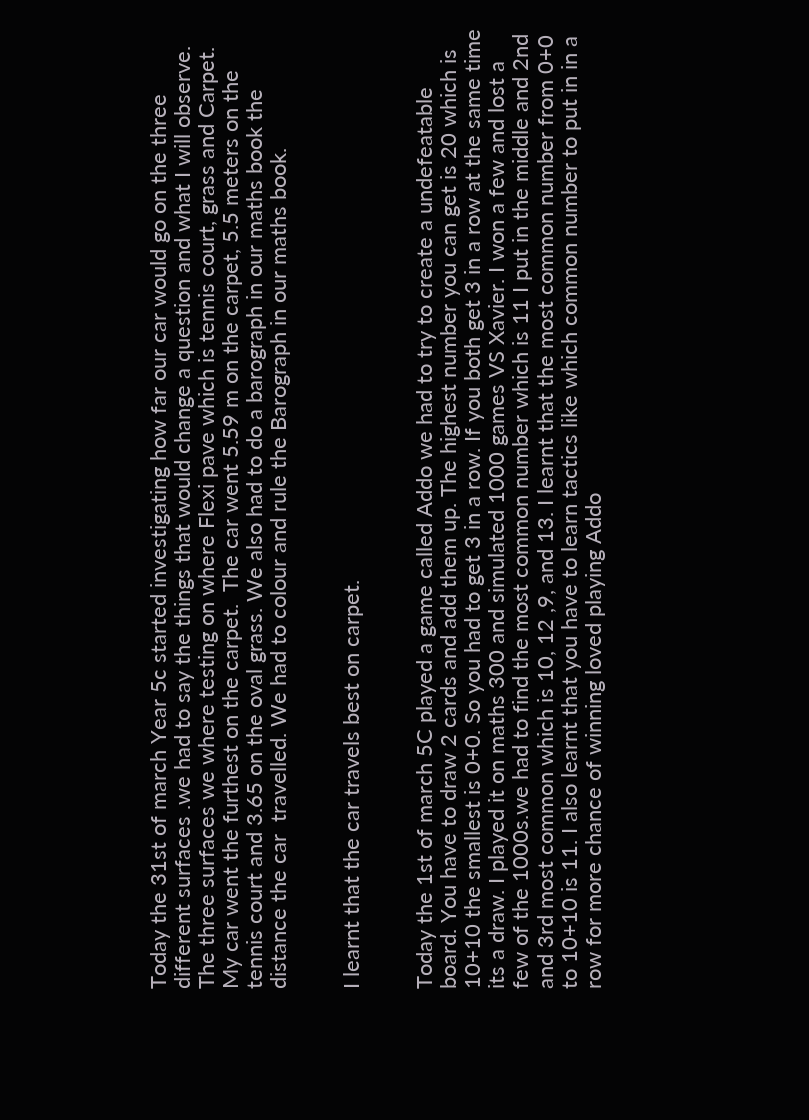Today the 31st of march Year 5c started investigating how far our car would go on the three different surfaces .we had to say the things that would change a question and what I will observe. The three surfaces we where testing on where Flexi pave which is tennis court, grass and Carpet. My car went the furthest on the carpet.  The car went 5.59 m on the carpet, 5.5 meters on the tennis court and 3.65 on the oval grass. We also had to do a barograph in our maths book the distance the car  travelled. We had to colour and rule the Barograph in our maths book.


I learnt that the car travels best on carpet.


Today the 1st of march 5C played a game called Addo we had to try to create a undefeatable board. You have to draw 2 cards and add them up. The highest number you can get is 20 which is 10+10 the smallest is 0+0. So you had to get 3 in a row. If you both get 3 in a row at the same time its a draw. I played it on maths 300 and simulated 1000 games VS Xavier. I won a few and lost a few of the 1000s.we had to find the most common number which is 11 I put in the middle and 2nd and 3rd most common which is 10, 12 ,9, and 13. I learnt that the most common number from 0+0 to 10+10 is 11. I also learnt that you have to learn tactics like which common number to put in in a row for more chance of winning loved playing Addo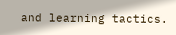and learning tactics.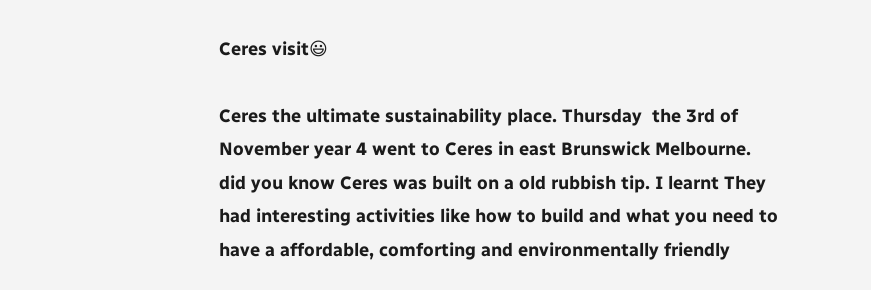Ceres visit😃

Ceres the ultimate sustainability place. Thursday  the 3rd of November year 4 went to Ceres in east Brunswick Melbourne. did you know Ceres was built on a old rubbish tip. I learnt They had interesting activities like how to build and what you need to have a affordable, comforting and environmentally friendly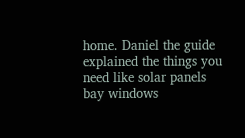home. Daniel the guide  explained the things you need like solar panels bay windows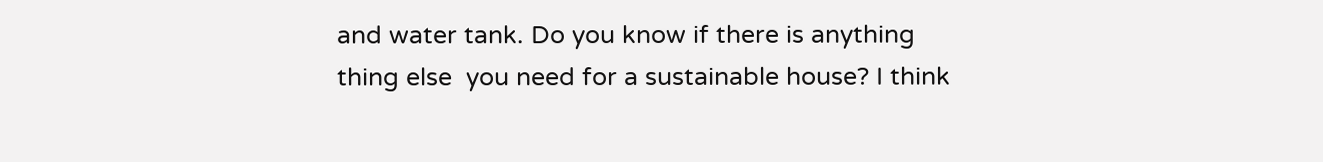and water tank. Do you know if there is anything thing else  you need for a sustainable house? I think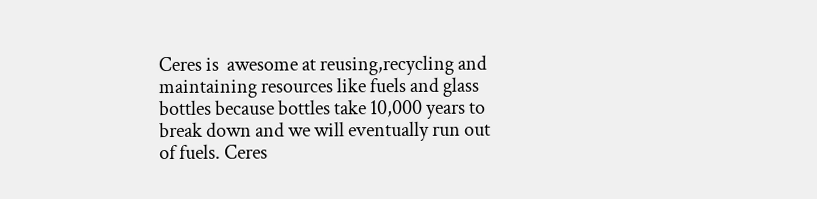Ceres is  awesome at reusing,recycling and maintaining resources like fuels and glass bottles because bottles take 10,000 years to break down and we will eventually run out of fuels. Ceres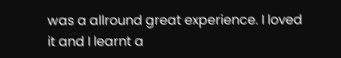was a allround great experience. I loved it and I learnt a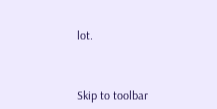lot.



Skip to toolbar